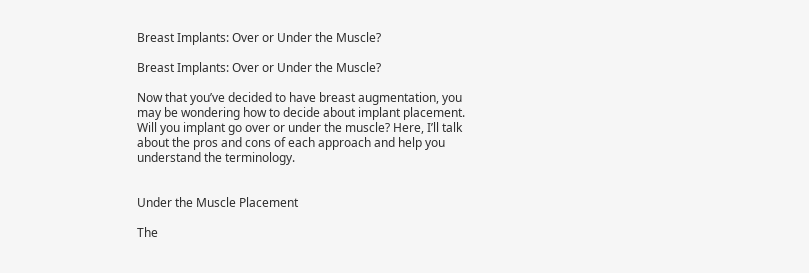Breast Implants: Over or Under the Muscle?

Breast Implants: Over or Under the Muscle?

Now that you’ve decided to have breast augmentation, you may be wondering how to decide about implant placement. Will you implant go over or under the muscle? Here, I’ll talk about the pros and cons of each approach and help you understand the terminology.


Under the Muscle Placement

The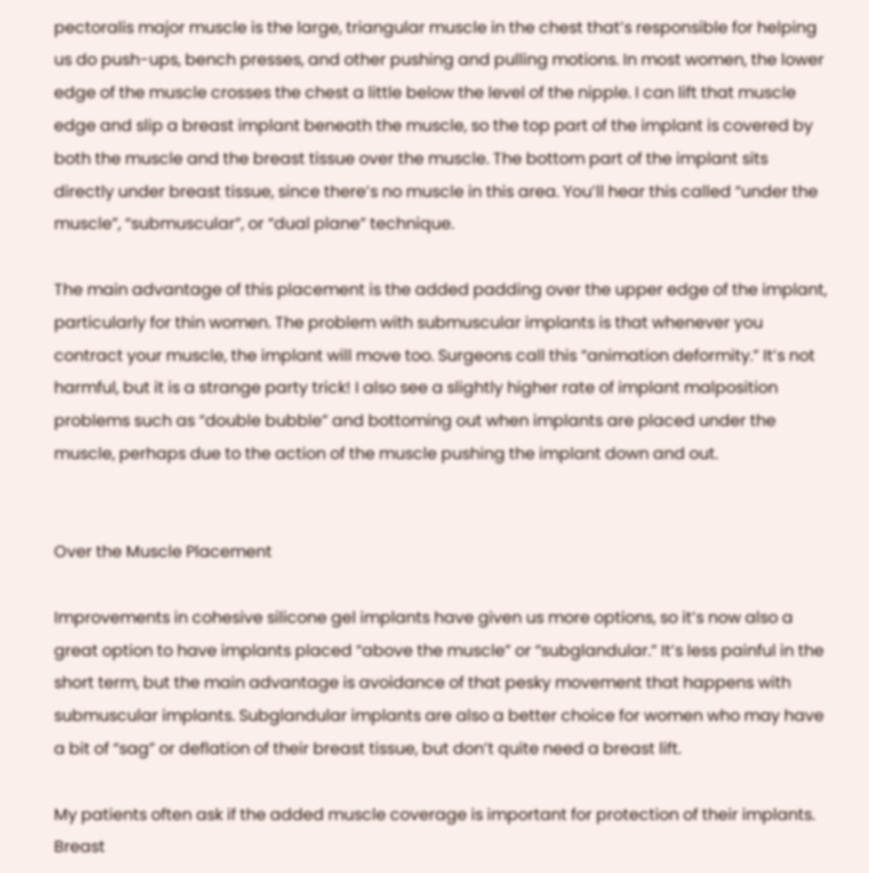pectoralis major muscle is the large, triangular muscle in the chest that’s responsible for helping us do push-ups, bench presses, and other pushing and pulling motions. In most women, the lower edge of the muscle crosses the chest a little below the level of the nipple. I can lift that muscle edge and slip a breast implant beneath the muscle, so the top part of the implant is covered by both the muscle and the breast tissue over the muscle. The bottom part of the implant sits directly under breast tissue, since there’s no muscle in this area. You’ll hear this called “under the muscle”, “submuscular”, or “dual plane” technique.

The main advantage of this placement is the added padding over the upper edge of the implant, particularly for thin women. The problem with submuscular implants is that whenever you contract your muscle, the implant will move too. Surgeons call this “animation deformity.” It’s not harmful, but it is a strange party trick! I also see a slightly higher rate of implant malposition problems such as “double bubble” and bottoming out when implants are placed under the muscle, perhaps due to the action of the muscle pushing the implant down and out.


Over the Muscle Placement

Improvements in cohesive silicone gel implants have given us more options, so it’s now also a great option to have implants placed “above the muscle” or “subglandular.” It’s less painful in the short term, but the main advantage is avoidance of that pesky movement that happens with submuscular implants. Subglandular implants are also a better choice for women who may have a bit of “sag” or deflation of their breast tissue, but don’t quite need a breast lift.

My patients often ask if the added muscle coverage is important for protection of their implants. Breast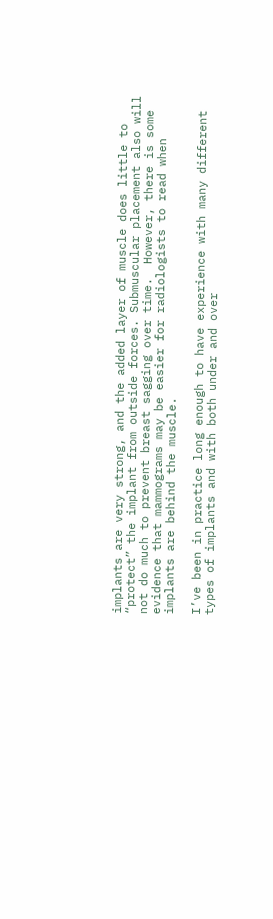implants are very strong, and the added layer of muscle does little to “protect” the implant from outside forces. Submuscular placement also will not do much to prevent breast sagging over time.  However, there is some evidence that mammograms may be easier for radiologists to read when implants are behind the muscle.

I’ve been in practice long enough to have experience with many different types of implants and with both under and over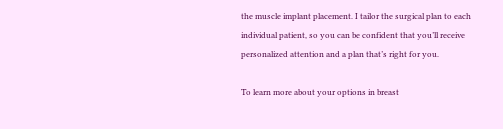the muscle implant placement. I tailor the surgical plan to each individual patient, so you can be confident that you’ll receive personalized attention and a plan that’s right for you.

To learn more about your options in breast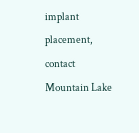implant placement, contact Mountain Lake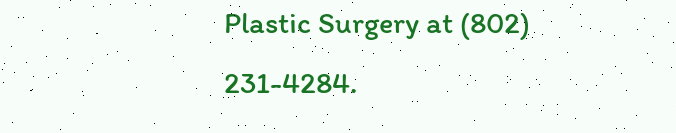Plastic Surgery at (802) 231-4284.